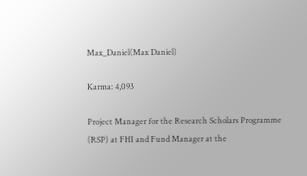Max_Daniel(Max Daniel)

Karma: 4,093

Project Manager for the Research Scholars Programme (RSP) at FHI and Fund Manager at the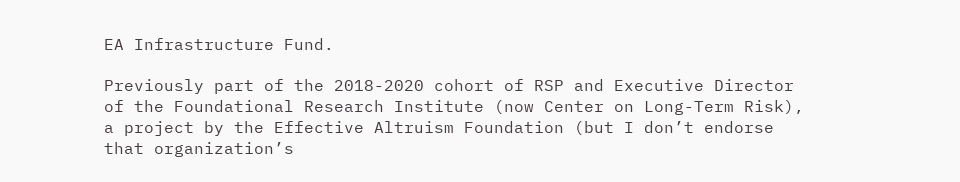EA Infrastructure Fund.

Previously part of the 2018-2020 cohort of RSP and Executive Director of the Foundational Research Institute (now Center on Long-Term Risk), a project by the Effective Altruism Foundation (but I don’t endorse that organization’s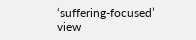‘suffering-focused’ view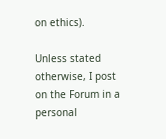on ethics).

Unless stated otherwise, I post on the Forum in a personal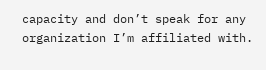capacity and don’t speak for any organization I’m affiliated with.